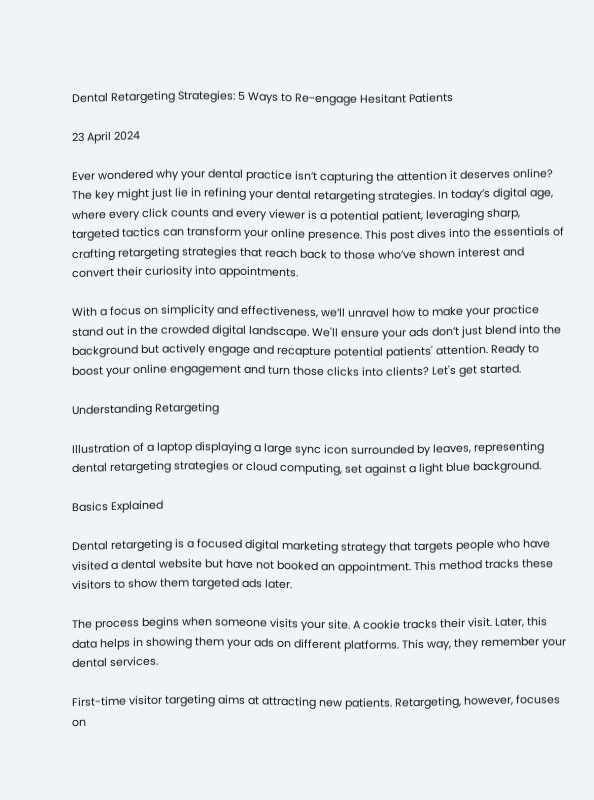Dental Retargeting Strategies: 5 Ways to Re-engage Hesitant Patients

23 April 2024

Ever wondered why your dental practice isn’t capturing the attention it deserves online? The key might just lie in refining your dental retargeting strategies. In today’s digital age, where every click counts and every viewer is a potential patient, leveraging sharp, targeted tactics can transform your online presence. This post dives into the essentials of crafting retargeting strategies that reach back to those who’ve shown interest and convert their curiosity into appointments.

With a focus on simplicity and effectiveness, we’ll unravel how to make your practice stand out in the crowded digital landscape. We'll ensure your ads don’t just blend into the background but actively engage and recapture potential patients' attention. Ready to boost your online engagement and turn those clicks into clients? Let's get started.

Understanding Retargeting

Illustration of a laptop displaying a large sync icon surrounded by leaves, representing dental retargeting strategies or cloud computing, set against a light blue background.

Basics Explained

Dental retargeting is a focused digital marketing strategy that targets people who have visited a dental website but have not booked an appointment. This method tracks these visitors to show them targeted ads later.

The process begins when someone visits your site. A cookie tracks their visit. Later, this data helps in showing them your ads on different platforms. This way, they remember your dental services.

First-time visitor targeting aims at attracting new patients. Retargeting, however, focuses on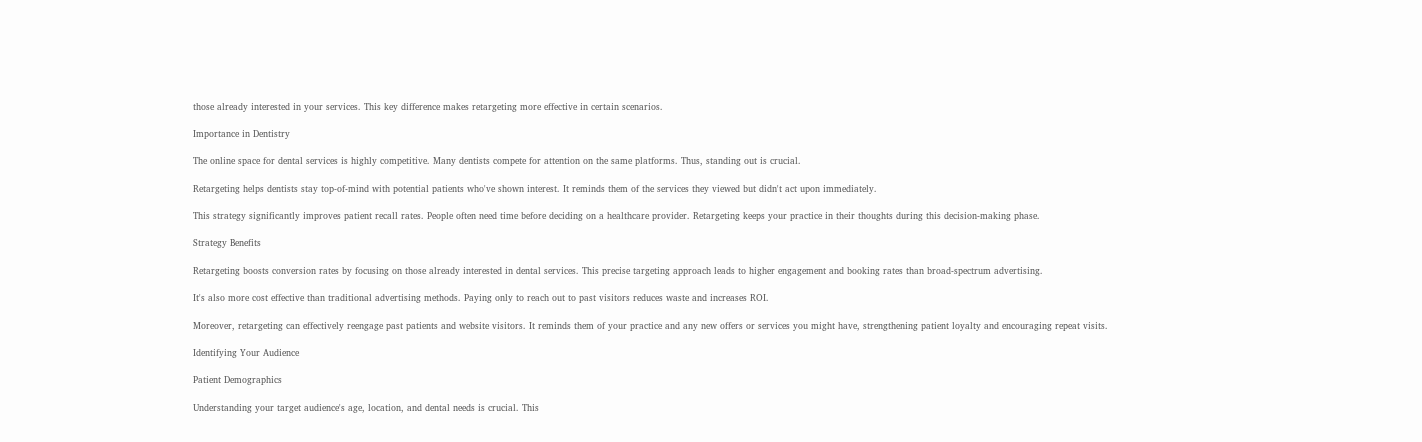those already interested in your services. This key difference makes retargeting more effective in certain scenarios.

Importance in Dentistry

The online space for dental services is highly competitive. Many dentists compete for attention on the same platforms. Thus, standing out is crucial.

Retargeting helps dentists stay top-of-mind with potential patients who've shown interest. It reminds them of the services they viewed but didn't act upon immediately.

This strategy significantly improves patient recall rates. People often need time before deciding on a healthcare provider. Retargeting keeps your practice in their thoughts during this decision-making phase.

Strategy Benefits

Retargeting boosts conversion rates by focusing on those already interested in dental services. This precise targeting approach leads to higher engagement and booking rates than broad-spectrum advertising.

It's also more cost effective than traditional advertising methods. Paying only to reach out to past visitors reduces waste and increases ROI.

Moreover, retargeting can effectively reengage past patients and website visitors. It reminds them of your practice and any new offers or services you might have, strengthening patient loyalty and encouraging repeat visits.

Identifying Your Audience

Patient Demographics

Understanding your target audience's age, location, and dental needs is crucial. This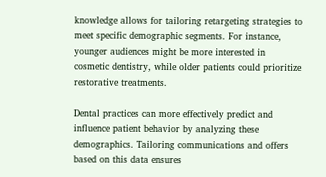knowledge allows for tailoring retargeting strategies to meet specific demographic segments. For instance, younger audiences might be more interested in cosmetic dentistry, while older patients could prioritize restorative treatments.

Dental practices can more effectively predict and influence patient behavior by analyzing these demographics. Tailoring communications and offers based on this data ensures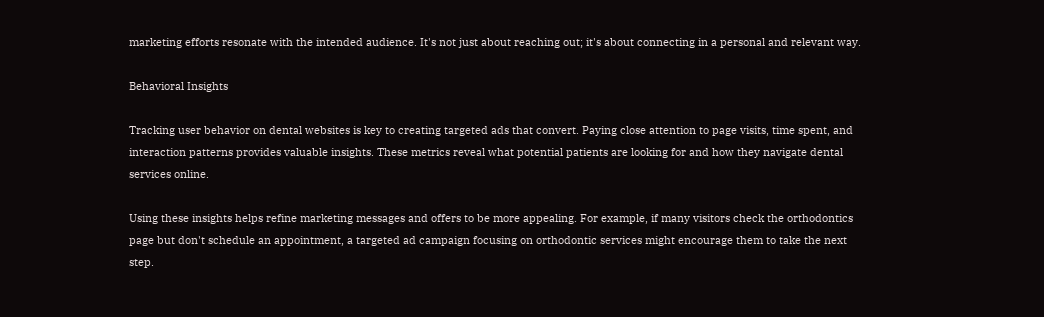marketing efforts resonate with the intended audience. It's not just about reaching out; it's about connecting in a personal and relevant way.

Behavioral Insights

Tracking user behavior on dental websites is key to creating targeted ads that convert. Paying close attention to page visits, time spent, and interaction patterns provides valuable insights. These metrics reveal what potential patients are looking for and how they navigate dental services online.

Using these insights helps refine marketing messages and offers to be more appealing. For example, if many visitors check the orthodontics page but don't schedule an appointment, a targeted ad campaign focusing on orthodontic services might encourage them to take the next step.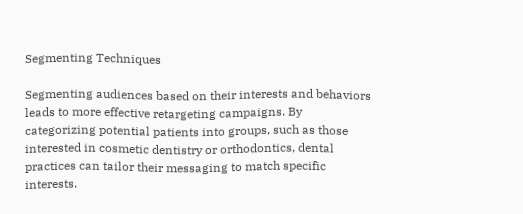Segmenting Techniques

Segmenting audiences based on their interests and behaviors leads to more effective retargeting campaigns. By categorizing potential patients into groups, such as those interested in cosmetic dentistry or orthodontics, dental practices can tailor their messaging to match specific interests.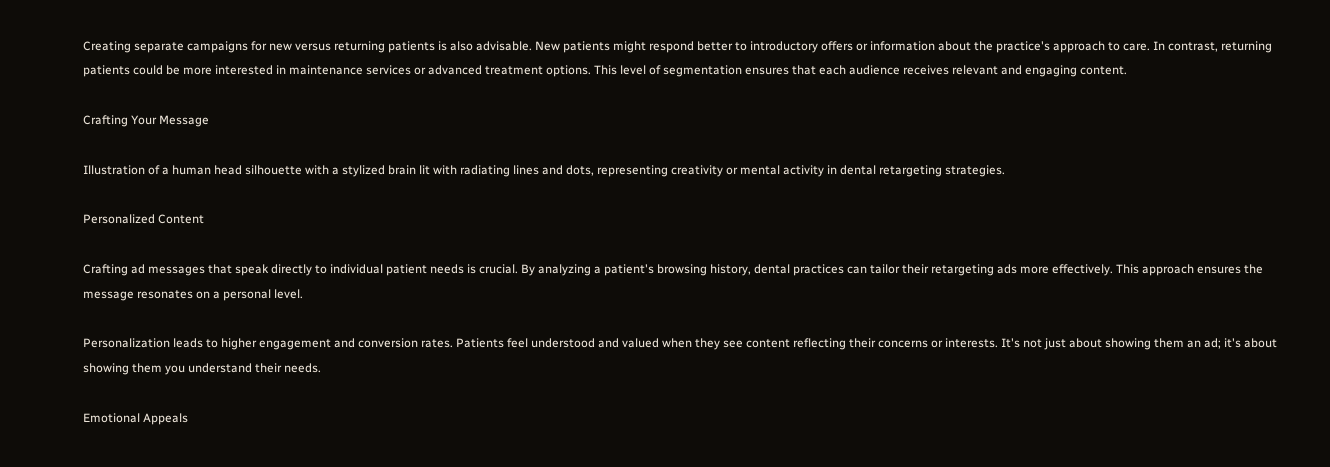Creating separate campaigns for new versus returning patients is also advisable. New patients might respond better to introductory offers or information about the practice's approach to care. In contrast, returning patients could be more interested in maintenance services or advanced treatment options. This level of segmentation ensures that each audience receives relevant and engaging content.

Crafting Your Message

Illustration of a human head silhouette with a stylized brain lit with radiating lines and dots, representing creativity or mental activity in dental retargeting strategies.

Personalized Content

Crafting ad messages that speak directly to individual patient needs is crucial. By analyzing a patient's browsing history, dental practices can tailor their retargeting ads more effectively. This approach ensures the message resonates on a personal level.

Personalization leads to higher engagement and conversion rates. Patients feel understood and valued when they see content reflecting their concerns or interests. It's not just about showing them an ad; it's about showing them you understand their needs.

Emotional Appeals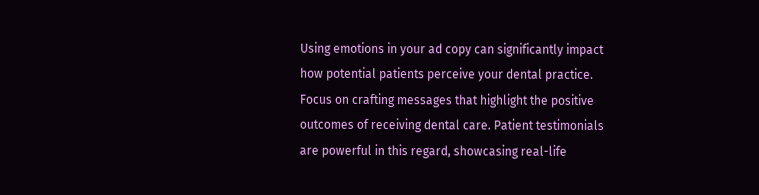Using emotions in your ad copy can significantly impact how potential patients perceive your dental practice. Focus on crafting messages that highlight the positive outcomes of receiving dental care. Patient testimonials are powerful in this regard, showcasing real-life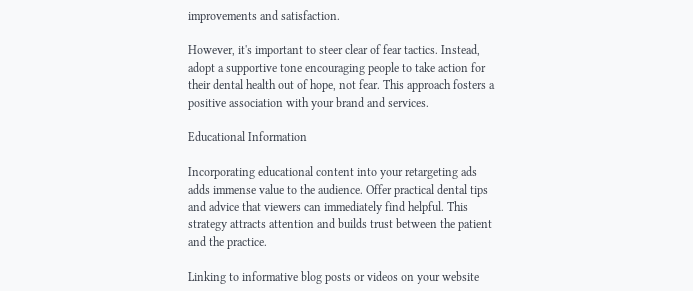improvements and satisfaction.

However, it's important to steer clear of fear tactics. Instead, adopt a supportive tone encouraging people to take action for their dental health out of hope, not fear. This approach fosters a positive association with your brand and services.

Educational Information

Incorporating educational content into your retargeting ads adds immense value to the audience. Offer practical dental tips and advice that viewers can immediately find helpful. This strategy attracts attention and builds trust between the patient and the practice.

Linking to informative blog posts or videos on your website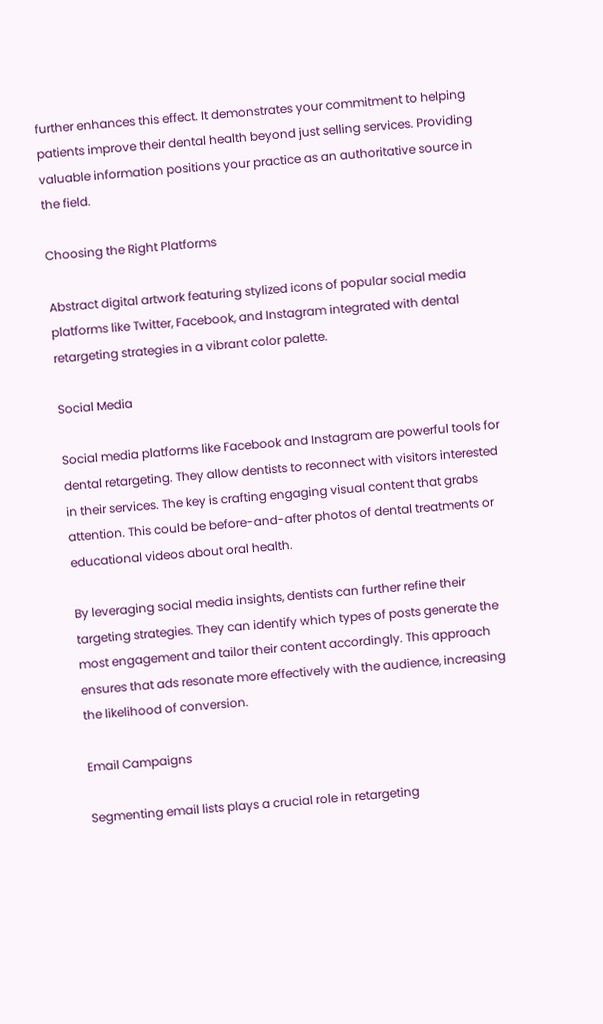further enhances this effect. It demonstrates your commitment to helping patients improve their dental health beyond just selling services. Providing valuable information positions your practice as an authoritative source in the field.

Choosing the Right Platforms

Abstract digital artwork featuring stylized icons of popular social media platforms like Twitter, Facebook, and Instagram integrated with dental retargeting strategies in a vibrant color palette.

Social Media

Social media platforms like Facebook and Instagram are powerful tools for dental retargeting. They allow dentists to reconnect with visitors interested in their services. The key is crafting engaging visual content that grabs attention. This could be before-and-after photos of dental treatments or educational videos about oral health.

By leveraging social media insights, dentists can further refine their targeting strategies. They can identify which types of posts generate the most engagement and tailor their content accordingly. This approach ensures that ads resonate more effectively with the audience, increasing the likelihood of conversion.

Email Campaigns

Segmenting email lists plays a crucial role in retargeting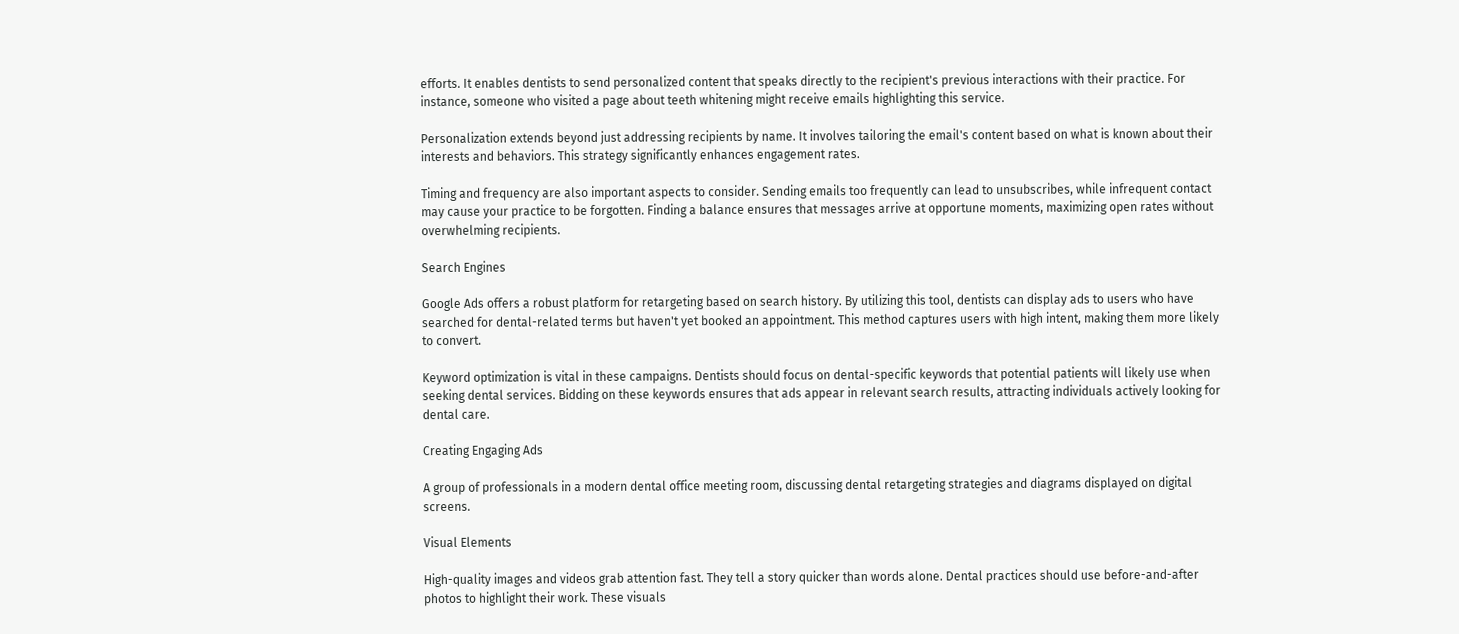efforts. It enables dentists to send personalized content that speaks directly to the recipient's previous interactions with their practice. For instance, someone who visited a page about teeth whitening might receive emails highlighting this service.

Personalization extends beyond just addressing recipients by name. It involves tailoring the email's content based on what is known about their interests and behaviors. This strategy significantly enhances engagement rates.

Timing and frequency are also important aspects to consider. Sending emails too frequently can lead to unsubscribes, while infrequent contact may cause your practice to be forgotten. Finding a balance ensures that messages arrive at opportune moments, maximizing open rates without overwhelming recipients.

Search Engines

Google Ads offers a robust platform for retargeting based on search history. By utilizing this tool, dentists can display ads to users who have searched for dental-related terms but haven't yet booked an appointment. This method captures users with high intent, making them more likely to convert.

Keyword optimization is vital in these campaigns. Dentists should focus on dental-specific keywords that potential patients will likely use when seeking dental services. Bidding on these keywords ensures that ads appear in relevant search results, attracting individuals actively looking for dental care.

Creating Engaging Ads

A group of professionals in a modern dental office meeting room, discussing dental retargeting strategies and diagrams displayed on digital screens.

Visual Elements

High-quality images and videos grab attention fast. They tell a story quicker than words alone. Dental practices should use before-and-after photos to highlight their work. These visuals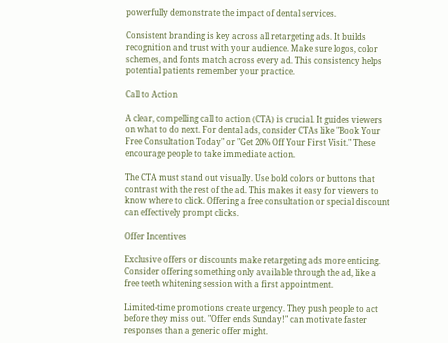powerfully demonstrate the impact of dental services.

Consistent branding is key across all retargeting ads. It builds recognition and trust with your audience. Make sure logos, color schemes, and fonts match across every ad. This consistency helps potential patients remember your practice.

Call to Action

A clear, compelling call to action (CTA) is crucial. It guides viewers on what to do next. For dental ads, consider CTAs like "Book Your Free Consultation Today" or "Get 20% Off Your First Visit." These encourage people to take immediate action.

The CTA must stand out visually. Use bold colors or buttons that contrast with the rest of the ad. This makes it easy for viewers to know where to click. Offering a free consultation or special discount can effectively prompt clicks.

Offer Incentives

Exclusive offers or discounts make retargeting ads more enticing. Consider offering something only available through the ad, like a free teeth whitening session with a first appointment.

Limited-time promotions create urgency. They push people to act before they miss out. "Offer ends Sunday!" can motivate faster responses than a generic offer might.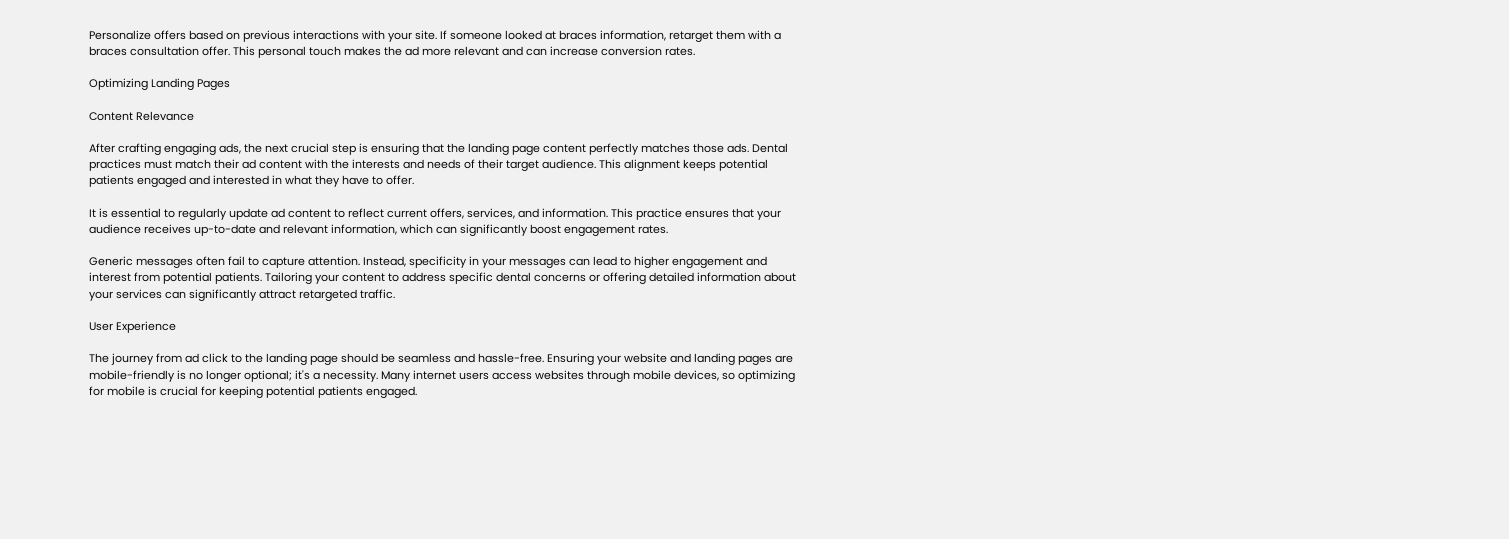Personalize offers based on previous interactions with your site. If someone looked at braces information, retarget them with a braces consultation offer. This personal touch makes the ad more relevant and can increase conversion rates.

Optimizing Landing Pages

Content Relevance

After crafting engaging ads, the next crucial step is ensuring that the landing page content perfectly matches those ads. Dental practices must match their ad content with the interests and needs of their target audience. This alignment keeps potential patients engaged and interested in what they have to offer.

It is essential to regularly update ad content to reflect current offers, services, and information. This practice ensures that your audience receives up-to-date and relevant information, which can significantly boost engagement rates.

Generic messages often fail to capture attention. Instead, specificity in your messages can lead to higher engagement and interest from potential patients. Tailoring your content to address specific dental concerns or offering detailed information about your services can significantly attract retargeted traffic.

User Experience

The journey from ad click to the landing page should be seamless and hassle-free. Ensuring your website and landing pages are mobile-friendly is no longer optional; it's a necessity. Many internet users access websites through mobile devices, so optimizing for mobile is crucial for keeping potential patients engaged.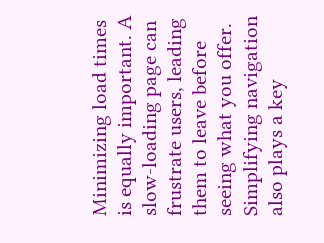Minimizing load times is equally important. A slow-loading page can frustrate users, leading them to leave before seeing what you offer. Simplifying navigation also plays a key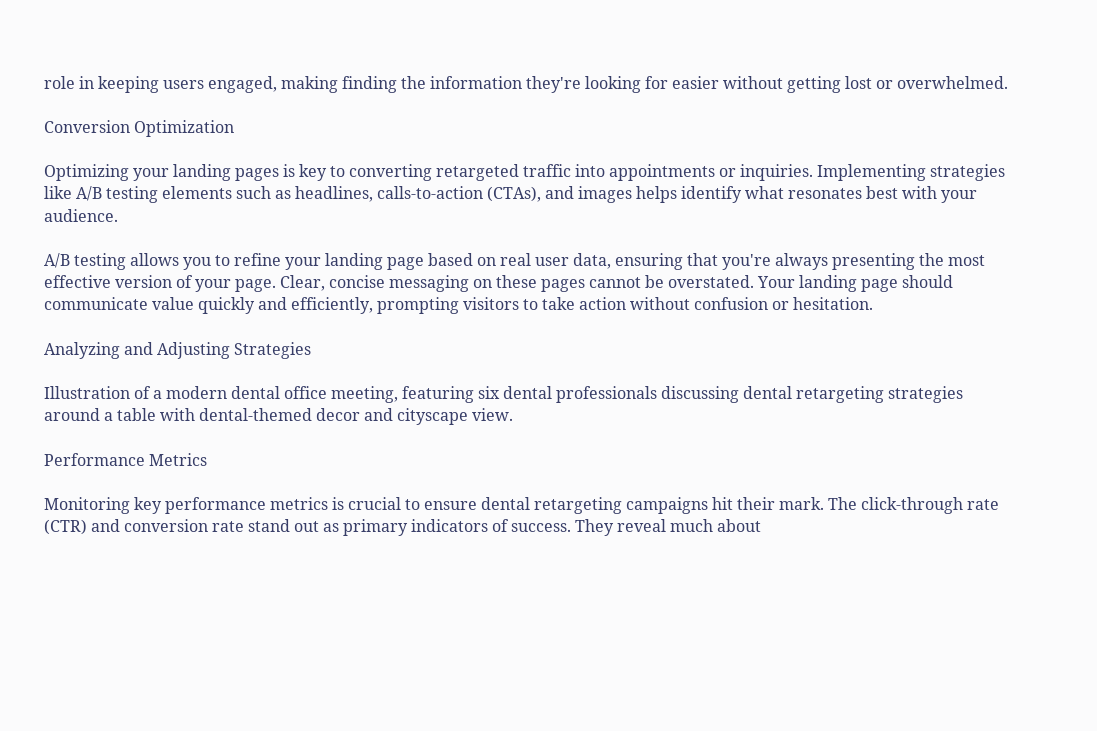role in keeping users engaged, making finding the information they're looking for easier without getting lost or overwhelmed.

Conversion Optimization

Optimizing your landing pages is key to converting retargeted traffic into appointments or inquiries. Implementing strategies like A/B testing elements such as headlines, calls-to-action (CTAs), and images helps identify what resonates best with your audience.

A/B testing allows you to refine your landing page based on real user data, ensuring that you're always presenting the most effective version of your page. Clear, concise messaging on these pages cannot be overstated. Your landing page should communicate value quickly and efficiently, prompting visitors to take action without confusion or hesitation.

Analyzing and Adjusting Strategies

Illustration of a modern dental office meeting, featuring six dental professionals discussing dental retargeting strategies around a table with dental-themed decor and cityscape view.

Performance Metrics

Monitoring key performance metrics is crucial to ensure dental retargeting campaigns hit their mark. The click-through rate (CTR) and conversion rate stand out as primary indicators of success. They reveal much about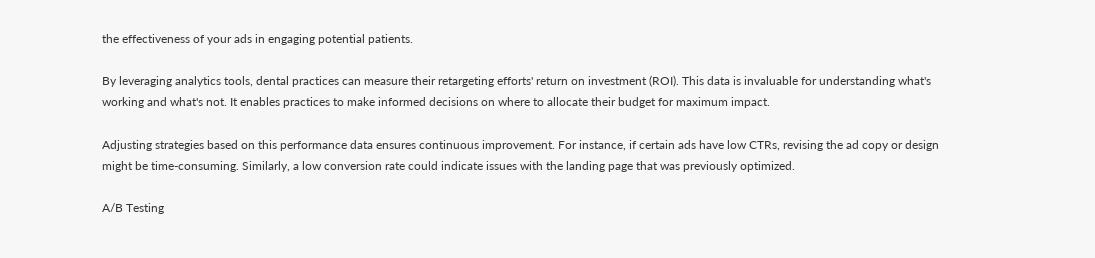the effectiveness of your ads in engaging potential patients.

By leveraging analytics tools, dental practices can measure their retargeting efforts' return on investment (ROI). This data is invaluable for understanding what's working and what's not. It enables practices to make informed decisions on where to allocate their budget for maximum impact.

Adjusting strategies based on this performance data ensures continuous improvement. For instance, if certain ads have low CTRs, revising the ad copy or design might be time-consuming. Similarly, a low conversion rate could indicate issues with the landing page that was previously optimized.

A/B Testing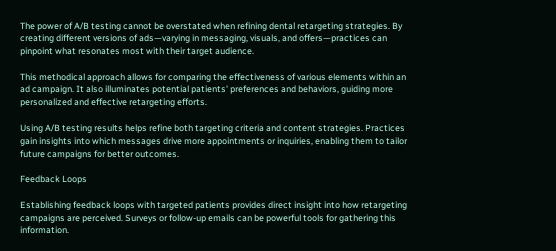The power of A/B testing cannot be overstated when refining dental retargeting strategies. By creating different versions of ads—varying in messaging, visuals, and offers—practices can pinpoint what resonates most with their target audience.

This methodical approach allows for comparing the effectiveness of various elements within an ad campaign. It also illuminates potential patients' preferences and behaviors, guiding more personalized and effective retargeting efforts.

Using A/B testing results helps refine both targeting criteria and content strategies. Practices gain insights into which messages drive more appointments or inquiries, enabling them to tailor future campaigns for better outcomes.

Feedback Loops

Establishing feedback loops with targeted patients provides direct insight into how retargeting campaigns are perceived. Surveys or follow-up emails can be powerful tools for gathering this information.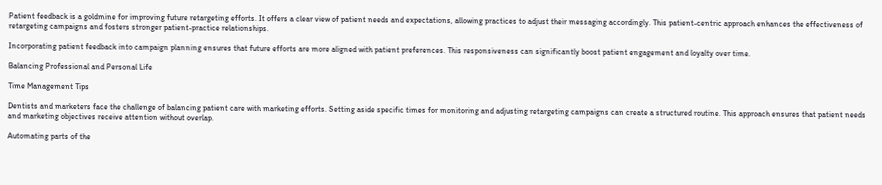Patient feedback is a goldmine for improving future retargeting efforts. It offers a clear view of patient needs and expectations, allowing practices to adjust their messaging accordingly. This patient-centric approach enhances the effectiveness of retargeting campaigns and fosters stronger patient-practice relationships.

Incorporating patient feedback into campaign planning ensures that future efforts are more aligned with patient preferences. This responsiveness can significantly boost patient engagement and loyalty over time.

Balancing Professional and Personal Life

Time Management Tips

Dentists and marketers face the challenge of balancing patient care with marketing efforts. Setting aside specific times for monitoring and adjusting retargeting campaigns can create a structured routine. This approach ensures that patient needs and marketing objectives receive attention without overlap.

Automating parts of the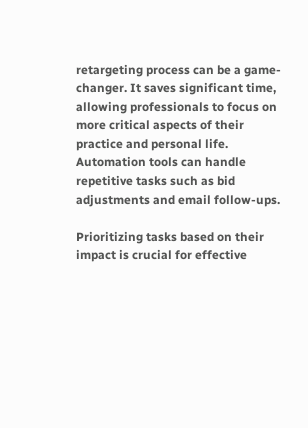retargeting process can be a game-changer. It saves significant time, allowing professionals to focus on more critical aspects of their practice and personal life. Automation tools can handle repetitive tasks such as bid adjustments and email follow-ups.

Prioritizing tasks based on their impact is crucial for effective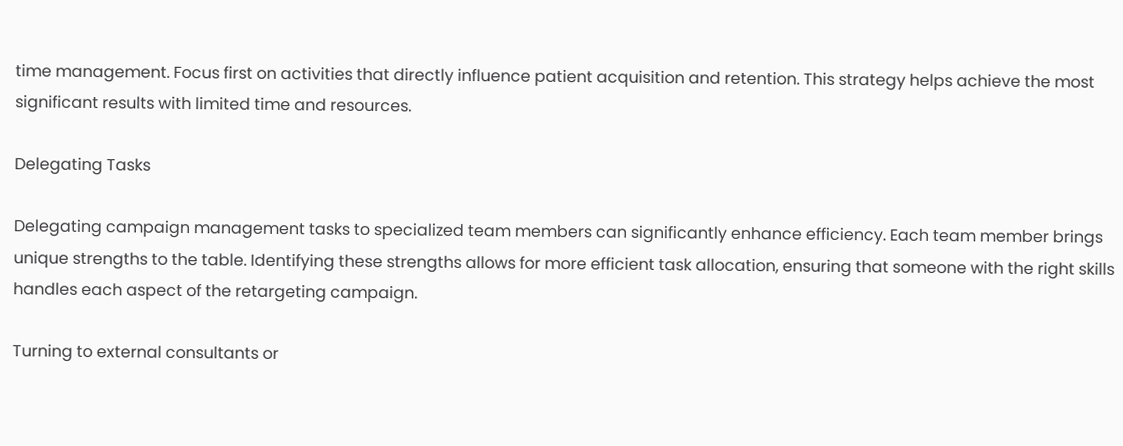time management. Focus first on activities that directly influence patient acquisition and retention. This strategy helps achieve the most significant results with limited time and resources.

Delegating Tasks

Delegating campaign management tasks to specialized team members can significantly enhance efficiency. Each team member brings unique strengths to the table. Identifying these strengths allows for more efficient task allocation, ensuring that someone with the right skills handles each aspect of the retargeting campaign.

Turning to external consultants or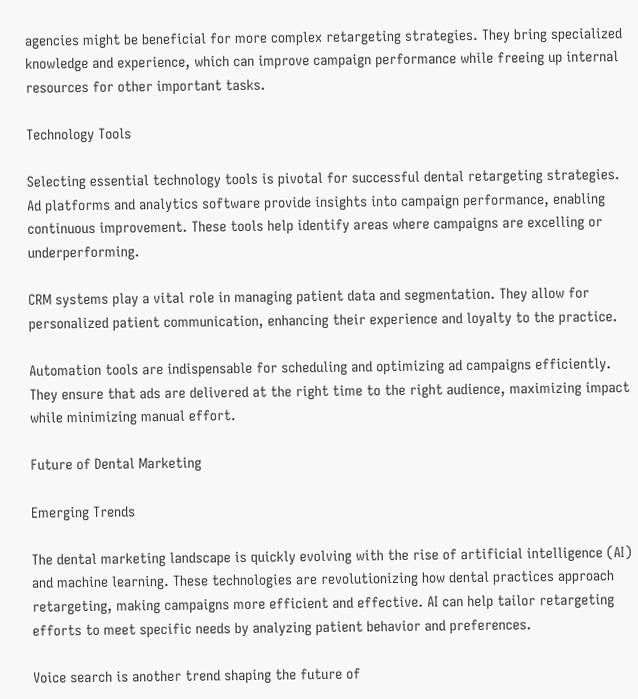agencies might be beneficial for more complex retargeting strategies. They bring specialized knowledge and experience, which can improve campaign performance while freeing up internal resources for other important tasks.

Technology Tools

Selecting essential technology tools is pivotal for successful dental retargeting strategies. Ad platforms and analytics software provide insights into campaign performance, enabling continuous improvement. These tools help identify areas where campaigns are excelling or underperforming.

CRM systems play a vital role in managing patient data and segmentation. They allow for personalized patient communication, enhancing their experience and loyalty to the practice.

Automation tools are indispensable for scheduling and optimizing ad campaigns efficiently. They ensure that ads are delivered at the right time to the right audience, maximizing impact while minimizing manual effort.

Future of Dental Marketing

Emerging Trends

The dental marketing landscape is quickly evolving with the rise of artificial intelligence (AI) and machine learning. These technologies are revolutionizing how dental practices approach retargeting, making campaigns more efficient and effective. AI can help tailor retargeting efforts to meet specific needs by analyzing patient behavior and preferences.

Voice search is another trend shaping the future of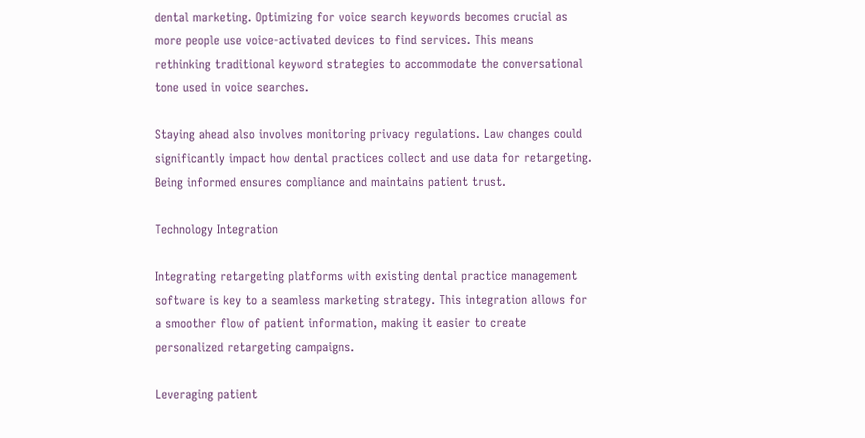dental marketing. Optimizing for voice search keywords becomes crucial as more people use voice-activated devices to find services. This means rethinking traditional keyword strategies to accommodate the conversational tone used in voice searches.

Staying ahead also involves monitoring privacy regulations. Law changes could significantly impact how dental practices collect and use data for retargeting. Being informed ensures compliance and maintains patient trust.

Technology Integration

Integrating retargeting platforms with existing dental practice management software is key to a seamless marketing strategy. This integration allows for a smoother flow of patient information, making it easier to create personalized retargeting campaigns.

Leveraging patient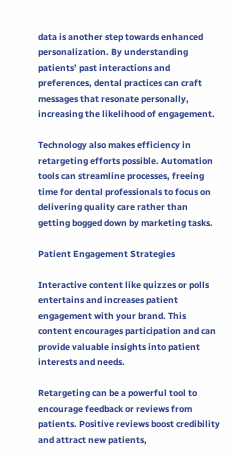data is another step towards enhanced personalization. By understanding patients’ past interactions and preferences, dental practices can craft messages that resonate personally, increasing the likelihood of engagement.

Technology also makes efficiency in retargeting efforts possible. Automation tools can streamline processes, freeing time for dental professionals to focus on delivering quality care rather than getting bogged down by marketing tasks.

Patient Engagement Strategies

Interactive content like quizzes or polls entertains and increases patient engagement with your brand. This content encourages participation and can provide valuable insights into patient interests and needs.

Retargeting can be a powerful tool to encourage feedback or reviews from patients. Positive reviews boost credibility and attract new patients,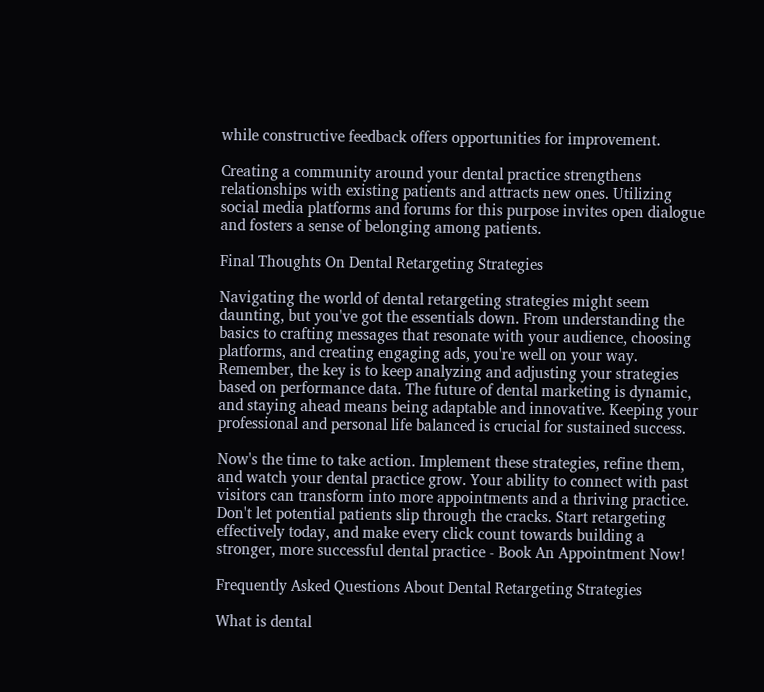while constructive feedback offers opportunities for improvement.

Creating a community around your dental practice strengthens relationships with existing patients and attracts new ones. Utilizing social media platforms and forums for this purpose invites open dialogue and fosters a sense of belonging among patients.

Final Thoughts On Dental Retargeting Strategies

Navigating the world of dental retargeting strategies might seem daunting, but you've got the essentials down. From understanding the basics to crafting messages that resonate with your audience, choosing platforms, and creating engaging ads, you're well on your way. Remember, the key is to keep analyzing and adjusting your strategies based on performance data. The future of dental marketing is dynamic, and staying ahead means being adaptable and innovative. Keeping your professional and personal life balanced is crucial for sustained success.

Now's the time to take action. Implement these strategies, refine them, and watch your dental practice grow. Your ability to connect with past visitors can transform into more appointments and a thriving practice. Don't let potential patients slip through the cracks. Start retargeting effectively today, and make every click count towards building a stronger, more successful dental practice - Book An Appointment Now!

Frequently Asked Questions About Dental Retargeting Strategies

What is dental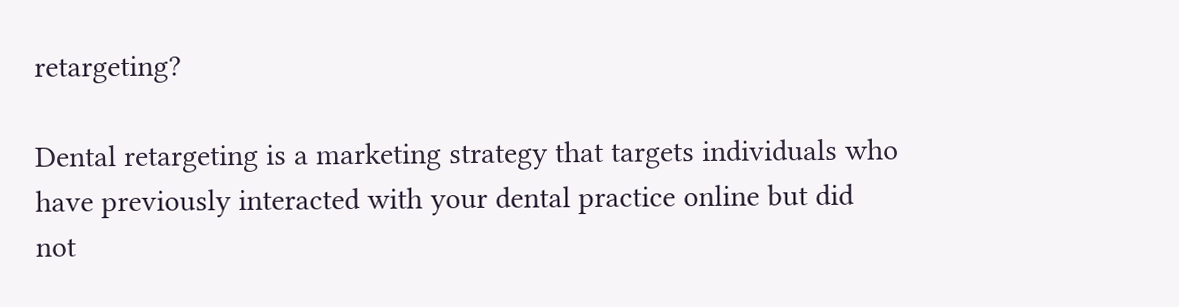retargeting?

Dental retargeting is a marketing strategy that targets individuals who have previously interacted with your dental practice online but did not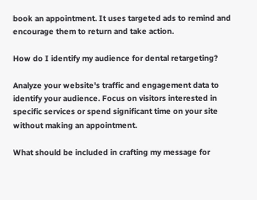book an appointment. It uses targeted ads to remind and encourage them to return and take action.

How do I identify my audience for dental retargeting?

Analyze your website's traffic and engagement data to identify your audience. Focus on visitors interested in specific services or spend significant time on your site without making an appointment.

What should be included in crafting my message for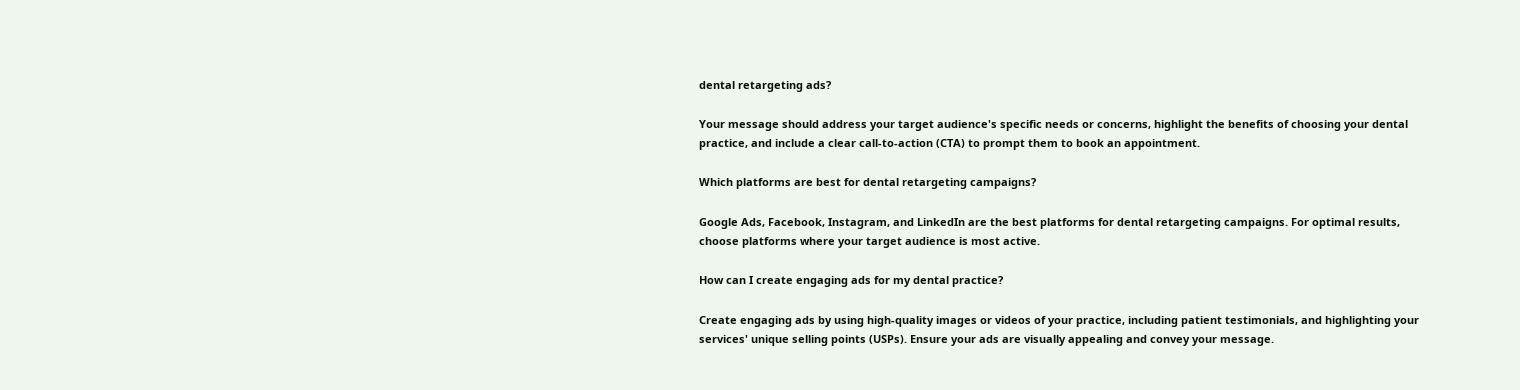dental retargeting ads?

Your message should address your target audience's specific needs or concerns, highlight the benefits of choosing your dental practice, and include a clear call-to-action (CTA) to prompt them to book an appointment.

Which platforms are best for dental retargeting campaigns?

Google Ads, Facebook, Instagram, and LinkedIn are the best platforms for dental retargeting campaigns. For optimal results, choose platforms where your target audience is most active.

How can I create engaging ads for my dental practice?

Create engaging ads by using high-quality images or videos of your practice, including patient testimonials, and highlighting your services' unique selling points (USPs). Ensure your ads are visually appealing and convey your message.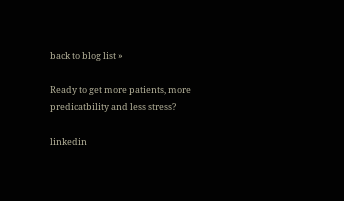back to blog list »

Ready to get more patients, more predicatbility and less stress?

linkedin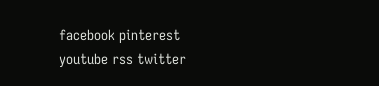facebook pinterest youtube rss twitter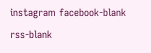instagram facebook-blank rss-blank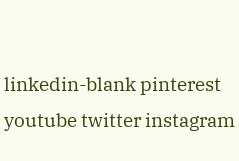linkedin-blank pinterest youtube twitter instagram